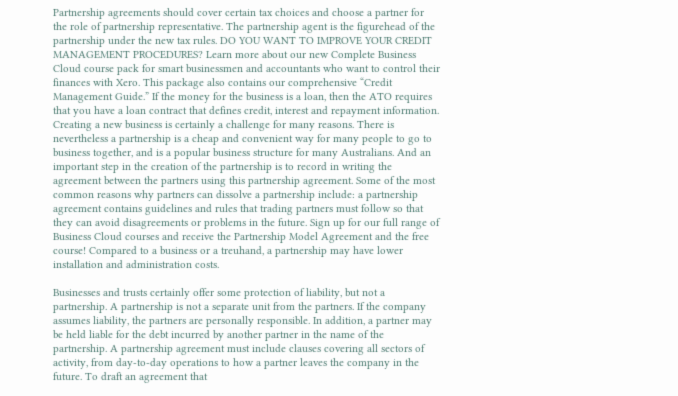Partnership agreements should cover certain tax choices and choose a partner for the role of partnership representative. The partnership agent is the figurehead of the partnership under the new tax rules. DO YOU WANT TO IMPROVE YOUR CREDIT MANAGEMENT PROCEDURES? Learn more about our new Complete Business Cloud course pack for smart businessmen and accountants who want to control their finances with Xero. This package also contains our comprehensive “Credit Management Guide.” If the money for the business is a loan, then the ATO requires that you have a loan contract that defines credit, interest and repayment information. Creating a new business is certainly a challenge for many reasons. There is nevertheless a partnership is a cheap and convenient way for many people to go to business together, and is a popular business structure for many Australians. And an important step in the creation of the partnership is to record in writing the agreement between the partners using this partnership agreement. Some of the most common reasons why partners can dissolve a partnership include: a partnership agreement contains guidelines and rules that trading partners must follow so that they can avoid disagreements or problems in the future. Sign up for our full range of Business Cloud courses and receive the Partnership Model Agreement and the free course! Compared to a business or a treuhand, a partnership may have lower installation and administration costs.

Businesses and trusts certainly offer some protection of liability, but not a partnership. A partnership is not a separate unit from the partners. If the company assumes liability, the partners are personally responsible. In addition, a partner may be held liable for the debt incurred by another partner in the name of the partnership. A partnership agreement must include clauses covering all sectors of activity, from day-to-day operations to how a partner leaves the company in the future. To draft an agreement that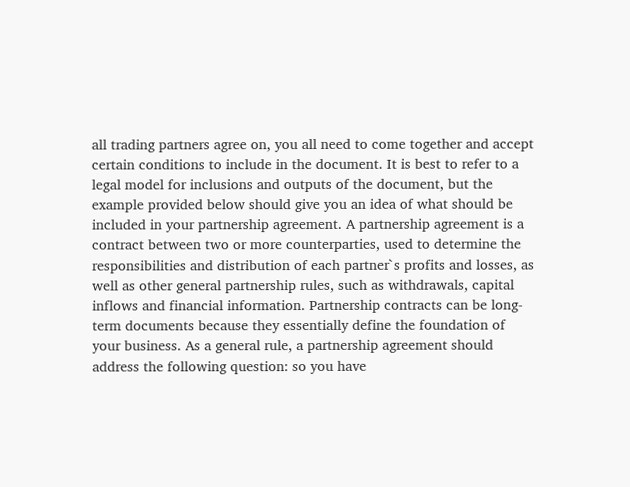all trading partners agree on, you all need to come together and accept certain conditions to include in the document. It is best to refer to a legal model for inclusions and outputs of the document, but the example provided below should give you an idea of what should be included in your partnership agreement. A partnership agreement is a contract between two or more counterparties, used to determine the responsibilities and distribution of each partner`s profits and losses, as well as other general partnership rules, such as withdrawals, capital inflows and financial information. Partnership contracts can be long-term documents because they essentially define the foundation of your business. As a general rule, a partnership agreement should address the following question: so you have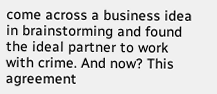come across a business idea in brainstorming and found the ideal partner to work with crime. And now? This agreement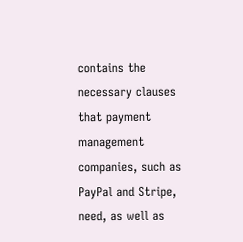contains the necessary clauses that payment management companies, such as PayPal and Stripe, need, as well as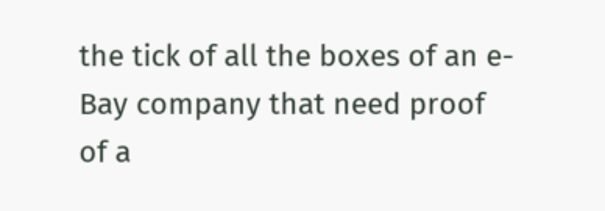the tick of all the boxes of an e-Bay company that need proof of a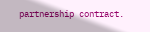partnership contract.